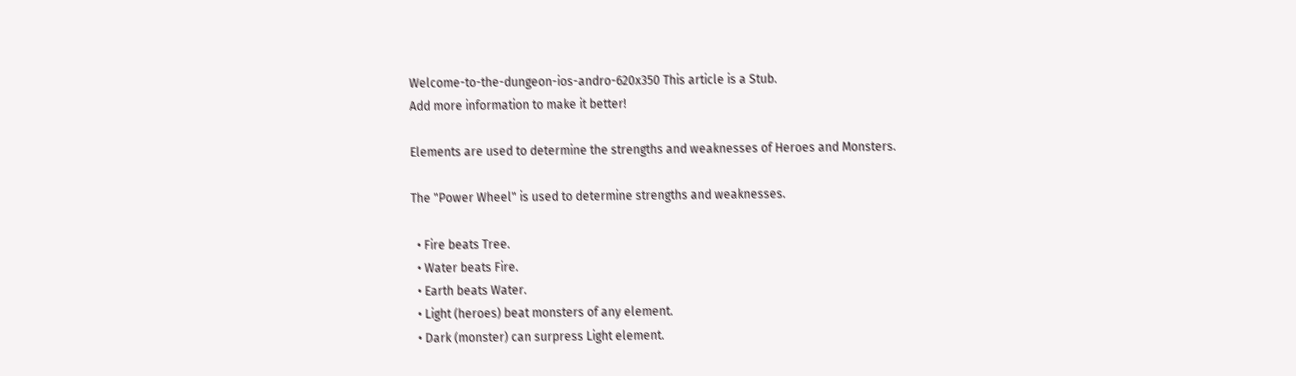Welcome-to-the-dungeon-ios-andro-620x350 This article is a Stub.
Add more information to make it better!

Elements are used to determine the strengths and weaknesses of Heroes and Monsters.

The "Power Wheel" is used to determine strengths and weaknesses.

  • Fire beats Tree.
  • Water beats Fire.
  • Earth beats Water.
  • Light (heroes) beat monsters of any element.
  • Dark (monster) can surpress Light element.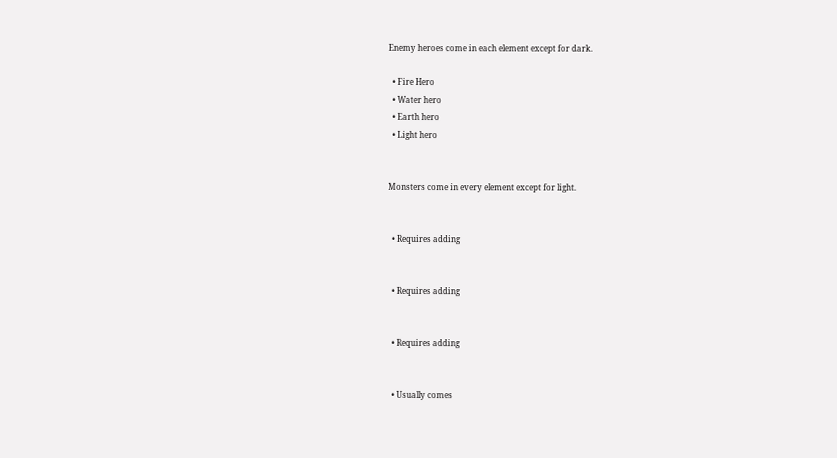Enemy heroes come in each element except for dark.

  • Fire Hero
  • Water hero
  • Earth hero
  • Light hero


Monsters come in every element except for light.


  • Requires adding


  • Requires adding


  • Requires adding


  • Usually comes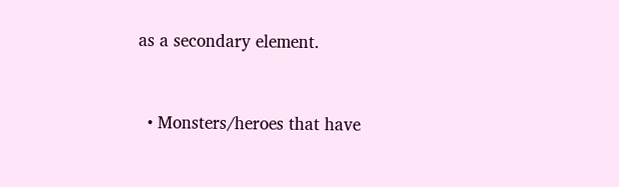as a secondary element.


  • Monsters/heroes that have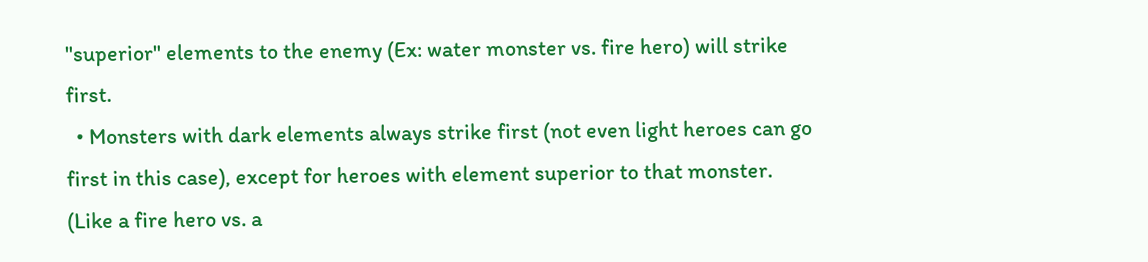"superior" elements to the enemy (Ex: water monster vs. fire hero) will strike first.
  • Monsters with dark elements always strike first (not even light heroes can go first in this case), except for heroes with element superior to that monster. (Like a fire hero vs. a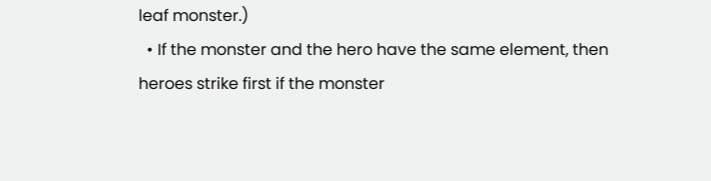leaf monster.)
  • If the monster and the hero have the same element, then heroes strike first if the monster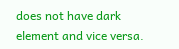does not have dark element and vice versa.